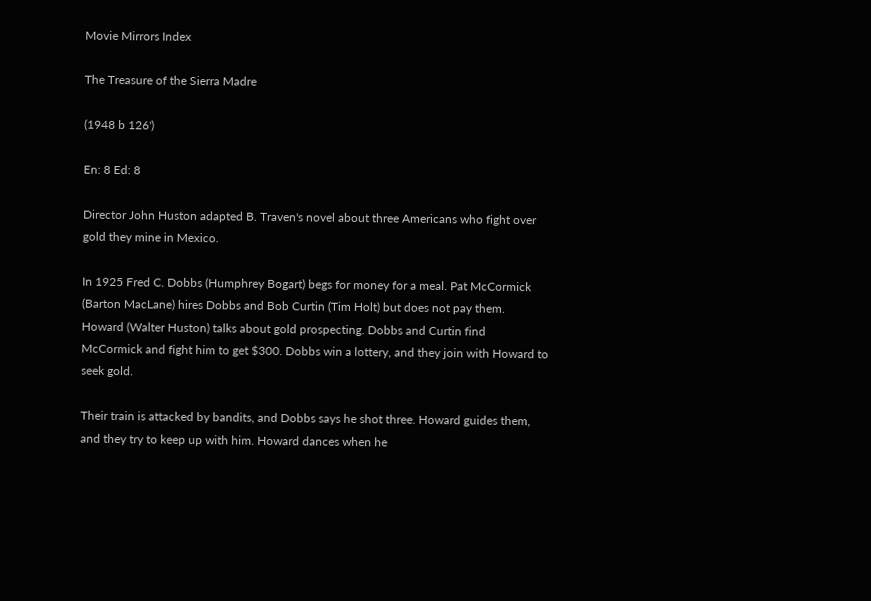Movie Mirrors Index

The Treasure of the Sierra Madre

(1948 b 126')

En: 8 Ed: 8

Director John Huston adapted B. Traven's novel about three Americans who fight over gold they mine in Mexico.

In 1925 Fred C. Dobbs (Humphrey Bogart) begs for money for a meal. Pat McCormick (Barton MacLane) hires Dobbs and Bob Curtin (Tim Holt) but does not pay them. Howard (Walter Huston) talks about gold prospecting. Dobbs and Curtin find McCormick and fight him to get $300. Dobbs win a lottery, and they join with Howard to seek gold.

Their train is attacked by bandits, and Dobbs says he shot three. Howard guides them, and they try to keep up with him. Howard dances when he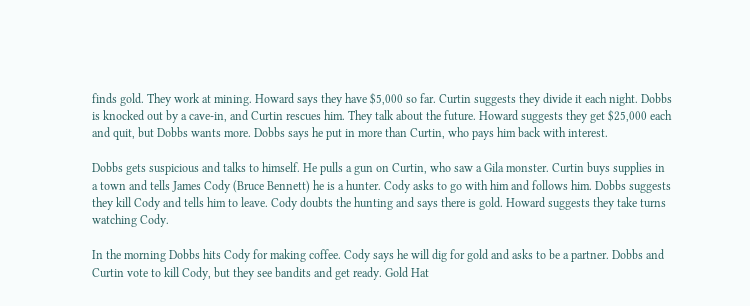finds gold. They work at mining. Howard says they have $5,000 so far. Curtin suggests they divide it each night. Dobbs is knocked out by a cave-in, and Curtin rescues him. They talk about the future. Howard suggests they get $25,000 each and quit, but Dobbs wants more. Dobbs says he put in more than Curtin, who pays him back with interest.

Dobbs gets suspicious and talks to himself. He pulls a gun on Curtin, who saw a Gila monster. Curtin buys supplies in a town and tells James Cody (Bruce Bennett) he is a hunter. Cody asks to go with him and follows him. Dobbs suggests they kill Cody and tells him to leave. Cody doubts the hunting and says there is gold. Howard suggests they take turns watching Cody.

In the morning Dobbs hits Cody for making coffee. Cody says he will dig for gold and asks to be a partner. Dobbs and Curtin vote to kill Cody, but they see bandits and get ready. Gold Hat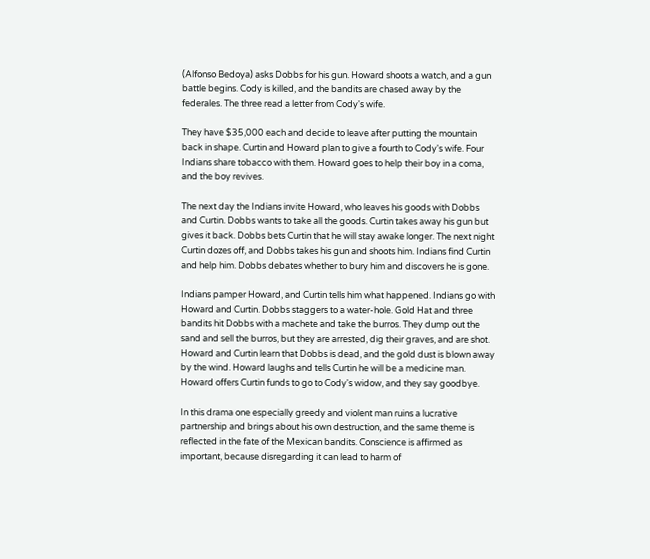(Alfonso Bedoya) asks Dobbs for his gun. Howard shoots a watch, and a gun battle begins. Cody is killed, and the bandits are chased away by the federales. The three read a letter from Cody's wife.

They have $35,000 each and decide to leave after putting the mountain back in shape. Curtin and Howard plan to give a fourth to Cody's wife. Four Indians share tobacco with them. Howard goes to help their boy in a coma, and the boy revives.

The next day the Indians invite Howard, who leaves his goods with Dobbs and Curtin. Dobbs wants to take all the goods. Curtin takes away his gun but gives it back. Dobbs bets Curtin that he will stay awake longer. The next night Curtin dozes off, and Dobbs takes his gun and shoots him. Indians find Curtin and help him. Dobbs debates whether to bury him and discovers he is gone.

Indians pamper Howard, and Curtin tells him what happened. Indians go with Howard and Curtin. Dobbs staggers to a water-hole. Gold Hat and three bandits hit Dobbs with a machete and take the burros. They dump out the sand and sell the burros, but they are arrested, dig their graves, and are shot. Howard and Curtin learn that Dobbs is dead, and the gold dust is blown away by the wind. Howard laughs and tells Curtin he will be a medicine man. Howard offers Curtin funds to go to Cody's widow, and they say goodbye.

In this drama one especially greedy and violent man ruins a lucrative partnership and brings about his own destruction, and the same theme is reflected in the fate of the Mexican bandits. Conscience is affirmed as important, because disregarding it can lead to harm of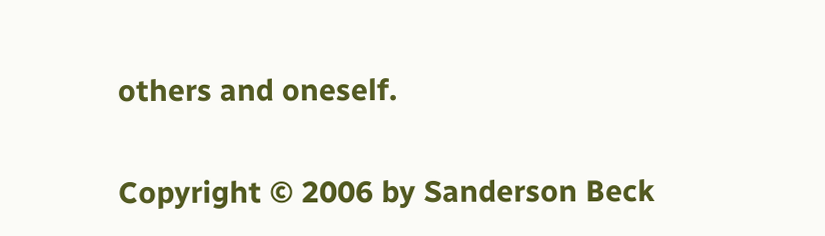others and oneself.

Copyright © 2006 by Sanderson Beck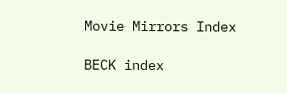Movie Mirrors Index

BECK index